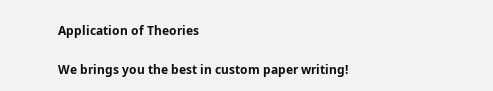Application of Theories

We brings you the best in custom paper writing!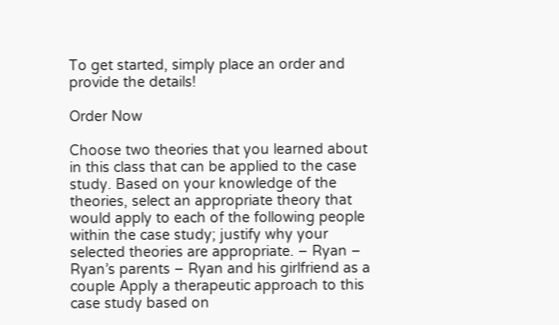To get started, simply place an order and provide the details!

Order Now

Choose two theories that you learned about in this class that can be applied to the case study. Based on your knowledge of the theories, select an appropriate theory that would apply to each of the following people within the case study; justify why your selected theories are appropriate. – Ryan – Ryan’s parents – Ryan and his girlfriend as a couple Apply a therapeutic approach to this case study based on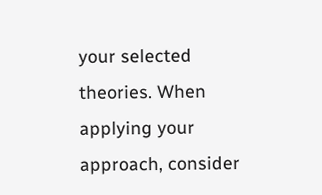your selected theories. When applying your approach, consider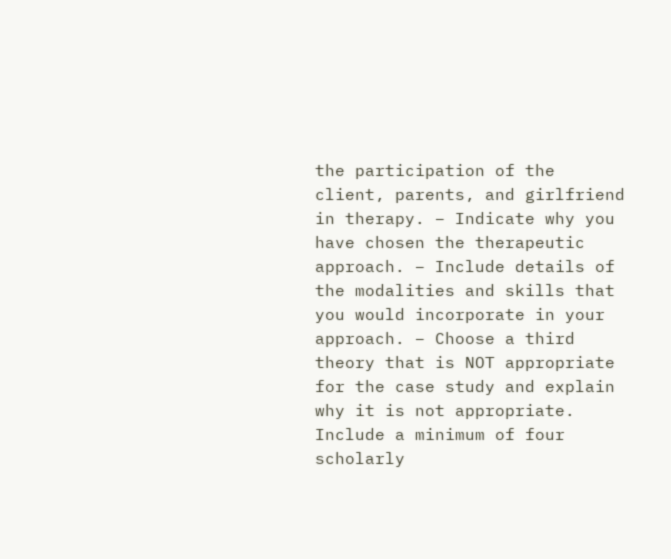the participation of the client, parents, and girlfriend in therapy. – Indicate why you have chosen the therapeutic approach. – Include details of the modalities and skills that you would incorporate in your approach. – Choose a third theory that is NOT appropriate for the case study and explain why it is not appropriate. Include a minimum of four scholarly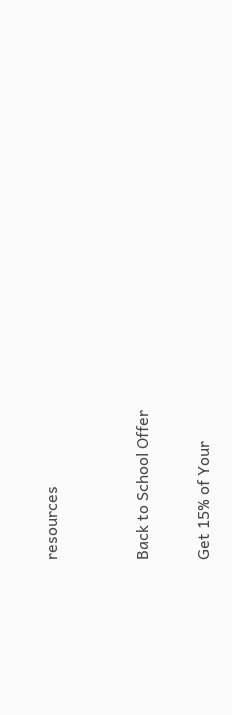resources


Back to School Offer

Get 15% of Your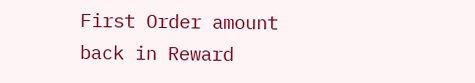First Order amount back in Reward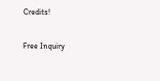Credits!

Free Inquiry